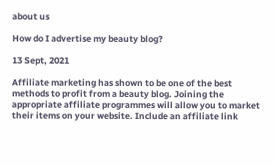about us

How do I advertise my beauty blog?

13 Sept, 2021

Affiliate marketing has shown to be one of the best methods to profit from a beauty blog. Joining the appropriate affiliate programmes will allow you to market their items on your website. Include an affiliate link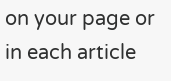on your page or in each article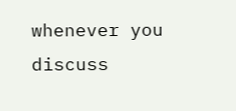whenever you discuss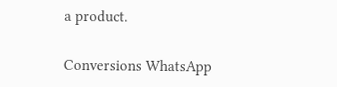a product.

Conversions WhatsApp